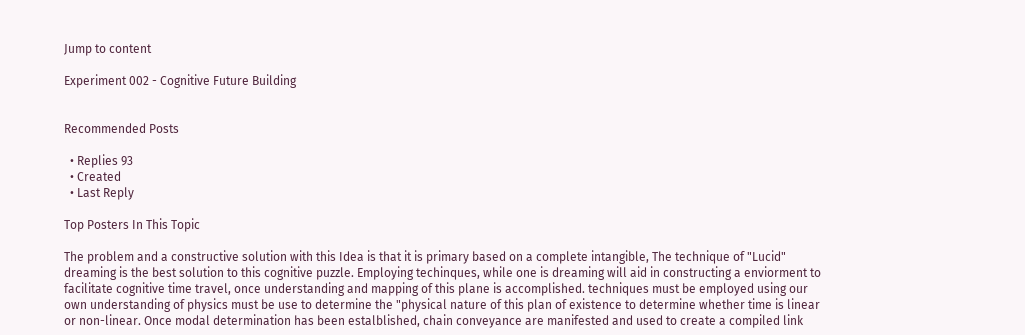Jump to content

Experiment 002 - Cognitive Future Building


Recommended Posts

  • Replies 93
  • Created
  • Last Reply

Top Posters In This Topic

The problem and a constructive solution with this Idea is that it is primary based on a complete intangible, The technique of "Lucid" dreaming is the best solution to this cognitive puzzle. Employing techinques, while one is dreaming will aid in constructing a enviorment to facilitate cognitive time travel, once understanding and mapping of this plane is accomplished. techniques must be employed using our own understanding of physics must be use to determine the "physical nature of this plan of existence to determine whether time is linear or non-linear. Once modal determination has been estalblished, chain conveyance are manifested and used to create a compiled link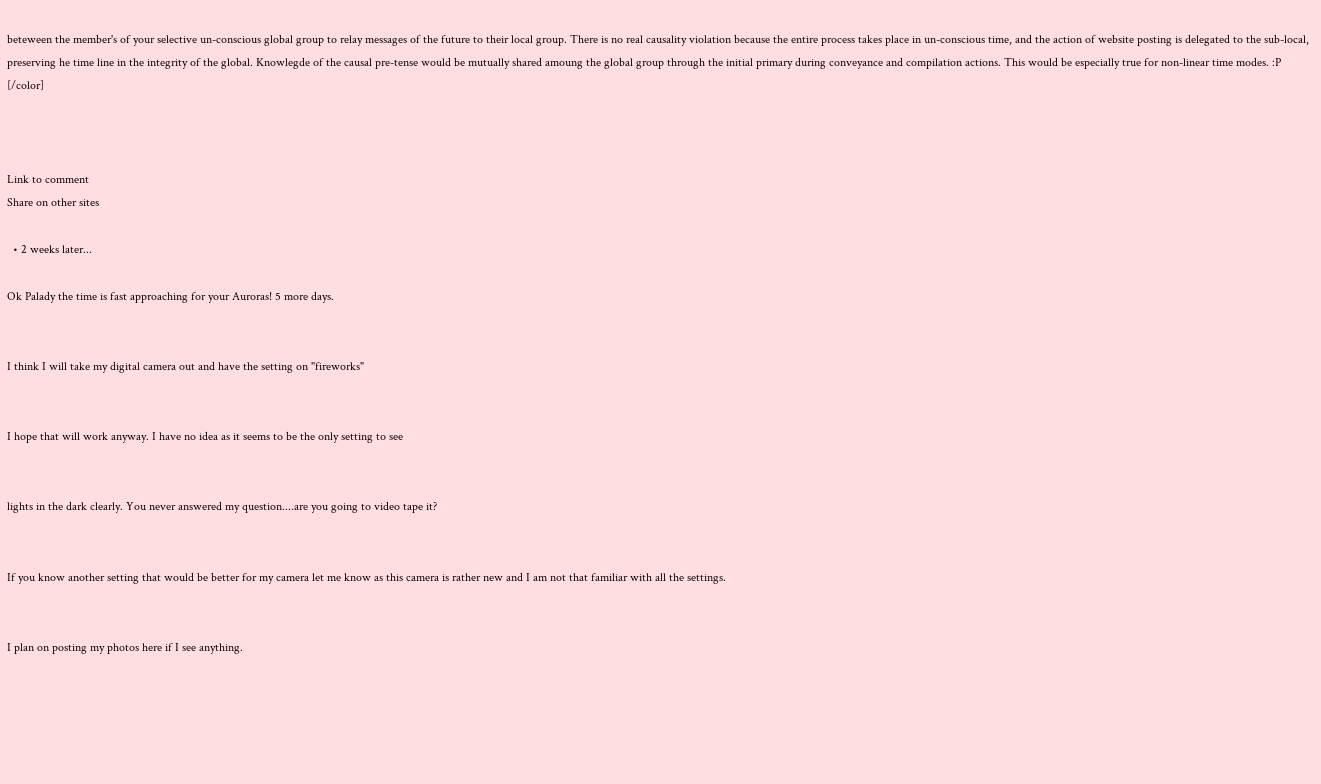beteween the member's of your selective un-conscious global group to relay messages of the future to their local group. There is no real causality violation because the entire process takes place in un-conscious time, and the action of website posting is delegated to the sub-local, preserving he time line in the integrity of the global. Knowlegde of the causal pre-tense would be mutually shared amoung the global group through the initial primary during conveyance and compilation actions. This would be especially true for non-linear time modes. :P [/color]



Link to comment
Share on other sites

  • 2 weeks later...

Ok Palady the time is fast approaching for your Auroras! 5 more days.


I think I will take my digital camera out and have the setting on "fireworks"


I hope that will work anyway. I have no idea as it seems to be the only setting to see


lights in the dark clearly. You never answered my question....are you going to video tape it?


If you know another setting that would be better for my camera let me know as this camera is rather new and I am not that familiar with all the settings.


I plan on posting my photos here if I see anything.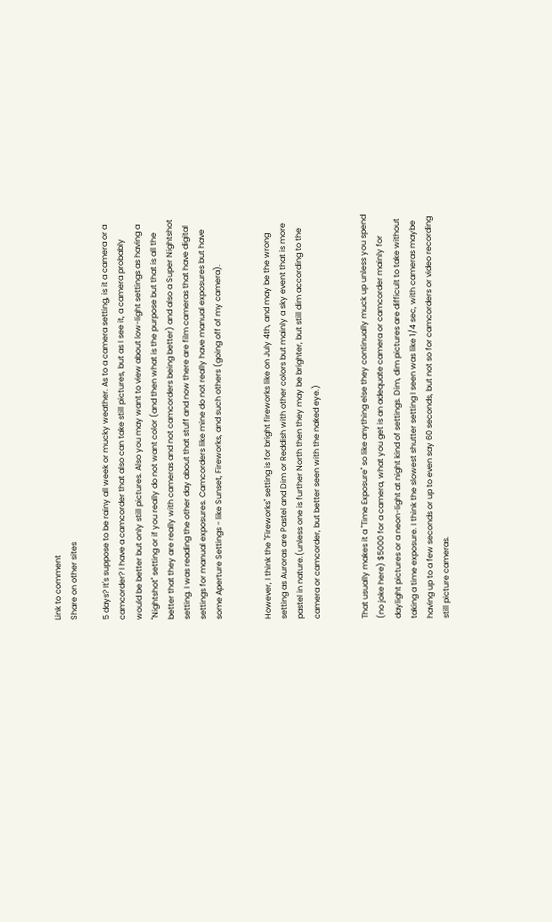Link to comment
Share on other sites

5 days? It's suppose to be rainy all week or mucky weather. As to a camera setting, is it a camera or a camcorder? I have a camcorder that also can take still pictures, but as I see it, a camera probably would be better but only still pictures. Also you may want to view about low-light settings as having a "Nightshot" setting or if you really do not want color (and then what is the purpose but that is all the better that they are really with cameras and not camcorders being better) and also a Super Nightshot setting. I was reading the other day about that stuff and now there are film cameras that have digital settings for manual exposures. Camcorders like mine do not really have manual exposures but have some Aperture Settings - like Sunset, Fireworks, and such others (going off of my camera).


However, I think the "Fireworks" setting is for bright fireworks like on July 4th, and may be the wrong setting as Auroras are Pastel and Dim or Reddish with other colors but mainly a sky event that is more pastel in nature.(unless one is further North then they may be brighter, but still dim according to the camera or camcorder, but better seen with the naked eye.)


That usually makes it a "Time Exposure" so like anything else they continually muck up unless you spend (no joke here) $5000 for a camera, what you get is an adequate camera or camcorder mainly for daylight pictures or a neon-light at night kind of settings. Dim, dim pictures are difficult to take without taking a time exposure. I think the slowest shutter setting I seen was like 1/4 sec, with cameras maybe having up to a few seconds or up to even say 60 seconds, but not so for camcorders or video recording still picture cameras.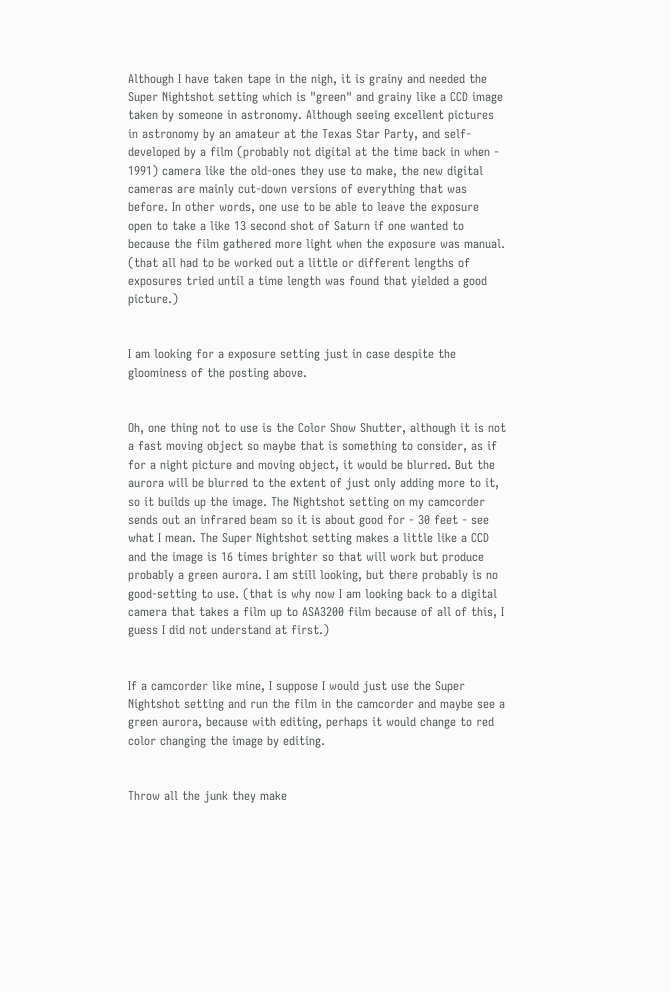Although I have taken tape in the nigh, it is grainy and needed the Super Nightshot setting which is "green" and grainy like a CCD image taken by someone in astronomy. Although seeing excellent pictures in astronomy by an amateur at the Texas Star Party, and self-developed by a film (probably not digital at the time back in when - 1991) camera like the old-ones they use to make, the new digital cameras are mainly cut-down versions of everything that was before. In other words, one use to be able to leave the exposure open to take a like 13 second shot of Saturn if one wanted to because the film gathered more light when the exposure was manual. (that all had to be worked out a little or different lengths of exposures tried until a time length was found that yielded a good picture.)


I am looking for a exposure setting just in case despite the gloominess of the posting above.


Oh, one thing not to use is the Color Show Shutter, although it is not a fast moving object so maybe that is something to consider, as if for a night picture and moving object, it would be blurred. But the aurora will be blurred to the extent of just only adding more to it, so it builds up the image. The Nightshot setting on my camcorder sends out an infrared beam so it is about good for - 30 feet - see what I mean. The Super Nightshot setting makes a little like a CCD and the image is 16 times brighter so that will work but produce probably a green aurora. I am still looking, but there probably is no good-setting to use. (that is why now I am looking back to a digital camera that takes a film up to ASA3200 film because of all of this, I guess I did not understand at first.)


If a camcorder like mine, I suppose I would just use the Super Nightshot setting and run the film in the camcorder and maybe see a green aurora, because with editing, perhaps it would change to red color changing the image by editing.


Throw all the junk they make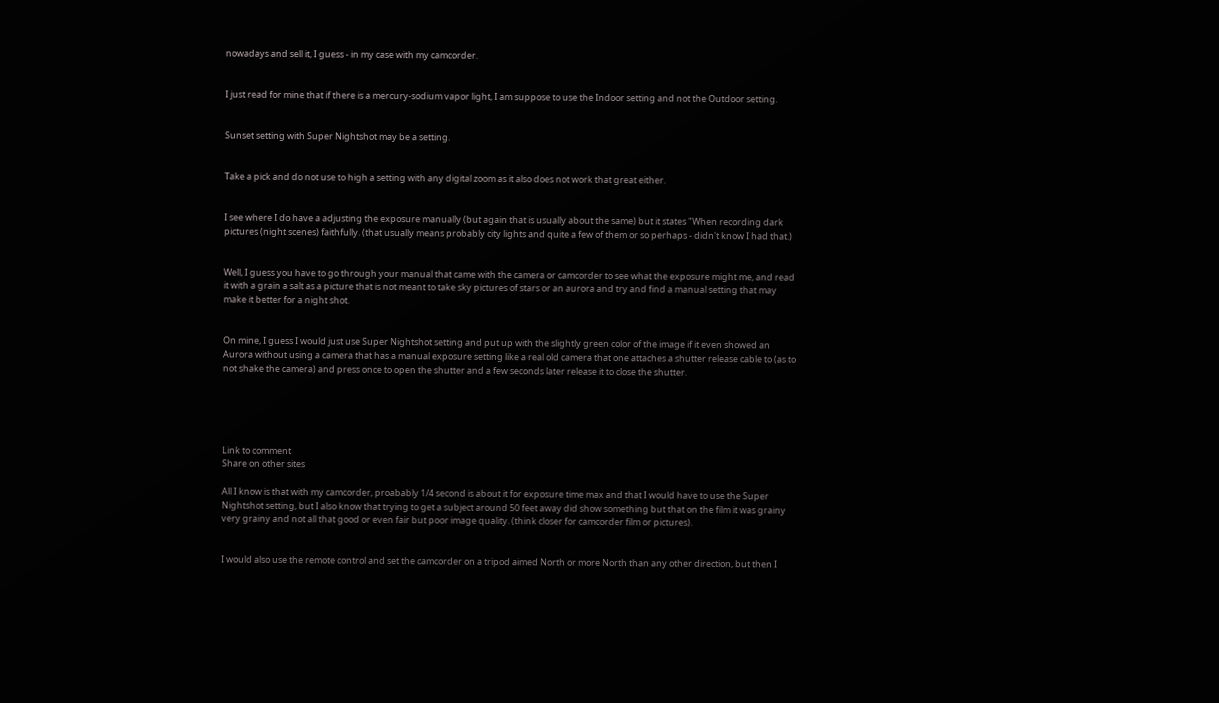nowadays and sell it, I guess - in my case with my camcorder.


I just read for mine that if there is a mercury-sodium vapor light, I am suppose to use the Indoor setting and not the Outdoor setting.


Sunset setting with Super Nightshot may be a setting.


Take a pick and do not use to high a setting with any digital zoom as it also does not work that great either.


I see where I do have a adjusting the exposure manually (but again that is usually about the same) but it states "When recording dark pictures (night scenes) faithfully. (that usually means probably city lights and quite a few of them or so perhaps - didn't know I had that.)


Well, I guess you have to go through your manual that came with the camera or camcorder to see what the exposure might me, and read it with a grain a salt as a picture that is not meant to take sky pictures of stars or an aurora and try and find a manual setting that may make it better for a night shot.


On mine, I guess I would just use Super Nightshot setting and put up with the slightly green color of the image if it even showed an Aurora without using a camera that has a manual exposure setting like a real old camera that one attaches a shutter release cable to (as to not shake the camera) and press once to open the shutter and a few seconds later release it to close the shutter.





Link to comment
Share on other sites

All I know is that with my camcorder, proabably 1/4 second is about it for exposure time max and that I would have to use the Super Nightshot setting, but I also know that trying to get a subject around 50 feet away did show something but that on the film it was grainy very grainy and not all that good or even fair but poor image quality. (think closer for camcorder film or pictures).


I would also use the remote control and set the camcorder on a tripod aimed North or more North than any other direction, but then I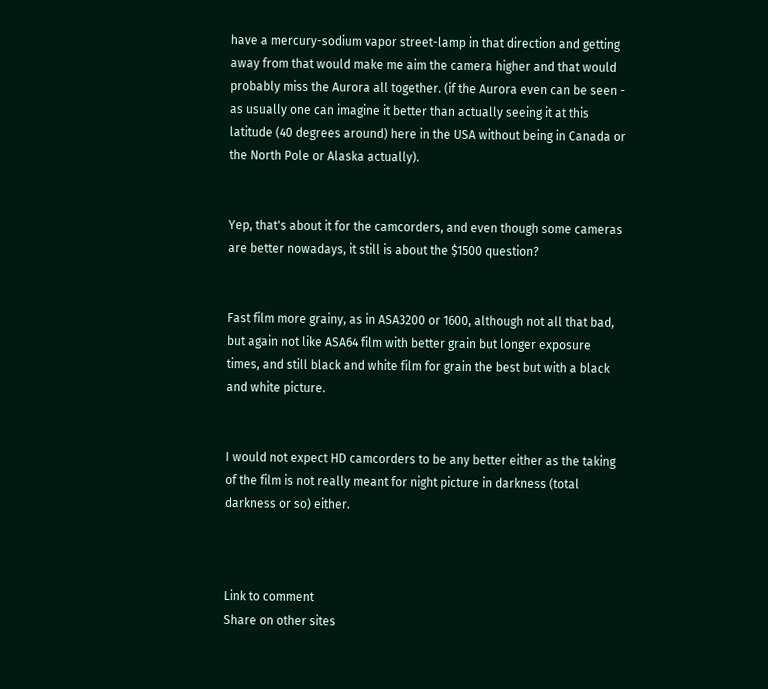have a mercury-sodium vapor street-lamp in that direction and getting away from that would make me aim the camera higher and that would probably miss the Aurora all together. (if the Aurora even can be seen - as usually one can imagine it better than actually seeing it at this latitude (40 degrees around) here in the USA without being in Canada or the North Pole or Alaska actually).


Yep, that's about it for the camcorders, and even though some cameras are better nowadays, it still is about the $1500 question?


Fast film more grainy, as in ASA3200 or 1600, although not all that bad, but again not like ASA64 film with better grain but longer exposure times, and still black and white film for grain the best but with a black and white picture.


I would not expect HD camcorders to be any better either as the taking of the film is not really meant for night picture in darkness (total darkness or so) either.



Link to comment
Share on other sites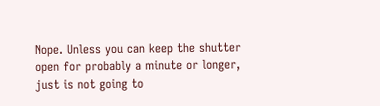Nope. Unless you can keep the shutter open for probably a minute or longer, just is not going to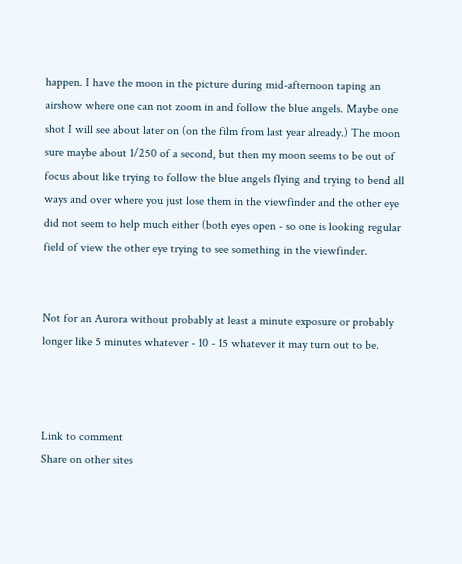happen. I have the moon in the picture during mid-afternoon taping an airshow where one can not zoom in and follow the blue angels. Maybe one shot I will see about later on (on the film from last year already.) The moon sure maybe about 1/250 of a second, but then my moon seems to be out of focus about like trying to follow the blue angels flying and trying to bend all ways and over where you just lose them in the viewfinder and the other eye did not seem to help much either (both eyes open - so one is looking regular field of view the other eye trying to see something in the viewfinder.


Not for an Aurora without probably at least a minute exposure or probably longer like 5 minutes whatever - 10 - 15 whatever it may turn out to be.



Link to comment
Share on other sites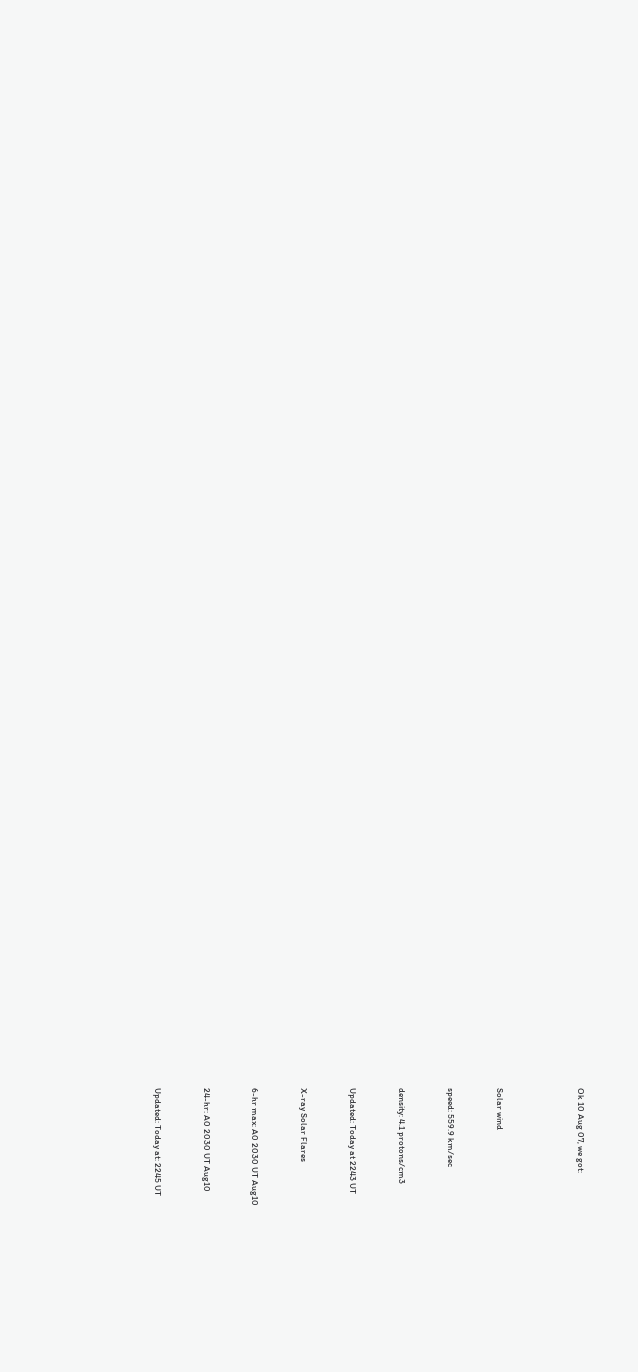Ok 10 Aug 07, we got:




Solar wind


speed: 559.9 km/sec


density: 4.1 protons/cm3


Updated: Today at 2243 UT


X-ray Solar Flares


6-hr max: A0 2030 UT Aug10


24-hr: A0 2030 UT Aug10


Updated: Today at: 2245 UT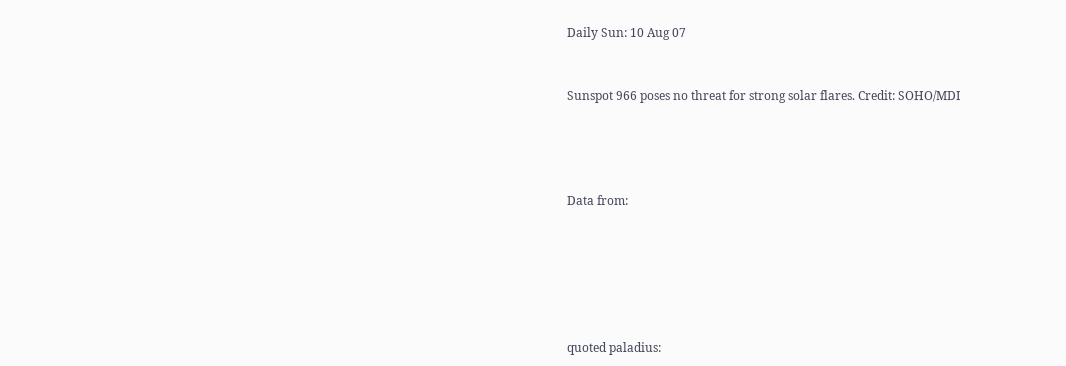Daily Sun: 10 Aug 07


Sunspot 966 poses no threat for strong solar flares. Credit: SOHO/MDI




Data from:






quoted paladius: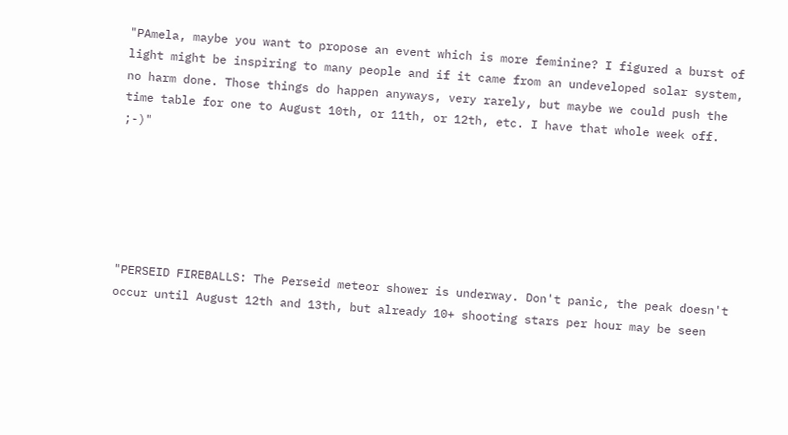"PAmela, maybe you want to propose an event which is more feminine? I figured a burst of light might be inspiring to many people and if it came from an undeveloped solar system, no harm done. Those things do happen anyways, very rarely, but maybe we could push the time table for one to August 10th, or 11th, or 12th, etc. I have that whole week off. ;-)"






"PERSEID FIREBALLS: The Perseid meteor shower is underway. Don't panic, the peak doesn't occur until August 12th and 13th, but already 10+ shooting stars per hour may be seen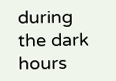during the dark hours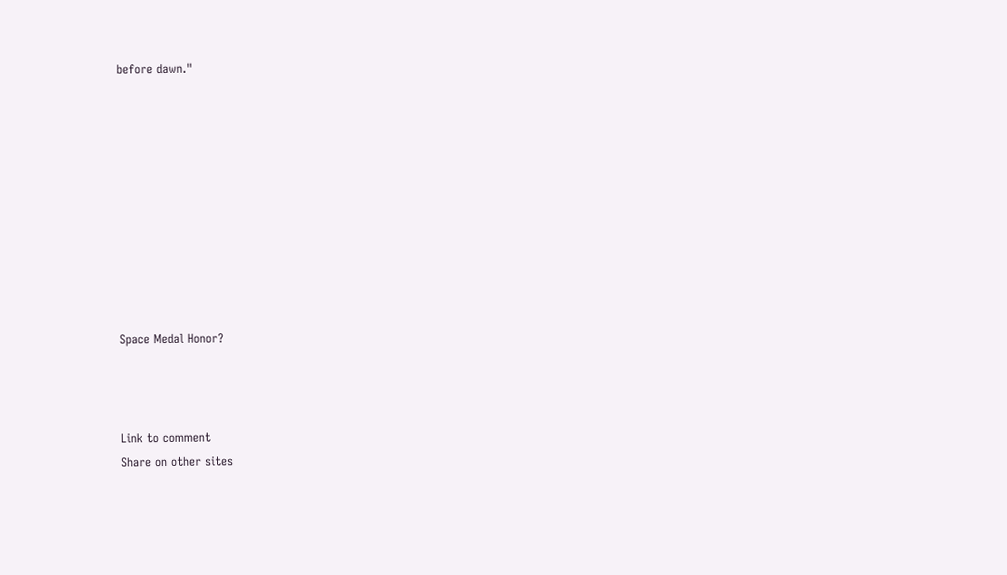before dawn."










Space Medal Honor?



Link to comment
Share on other sites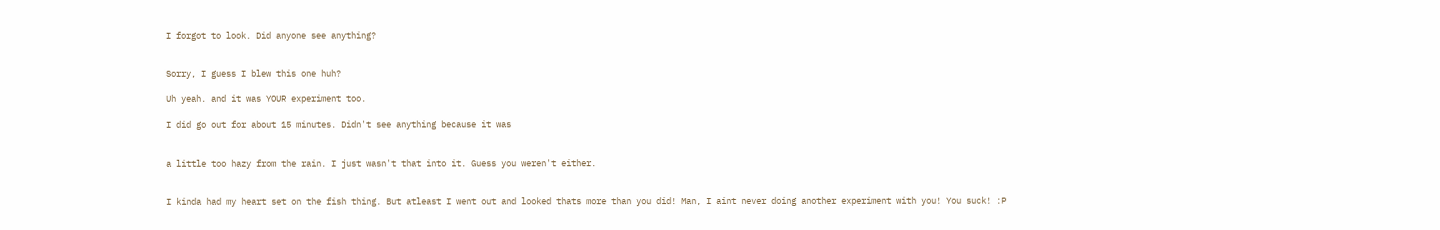I forgot to look. Did anyone see anything?


Sorry, I guess I blew this one huh?

Uh yeah. and it was YOUR experiment too.

I did go out for about 15 minutes. Didn't see anything because it was


a little too hazy from the rain. I just wasn't that into it. Guess you weren't either.


I kinda had my heart set on the fish thing. But atleast I went out and looked thats more than you did! Man, I aint never doing another experiment with you! You suck! :P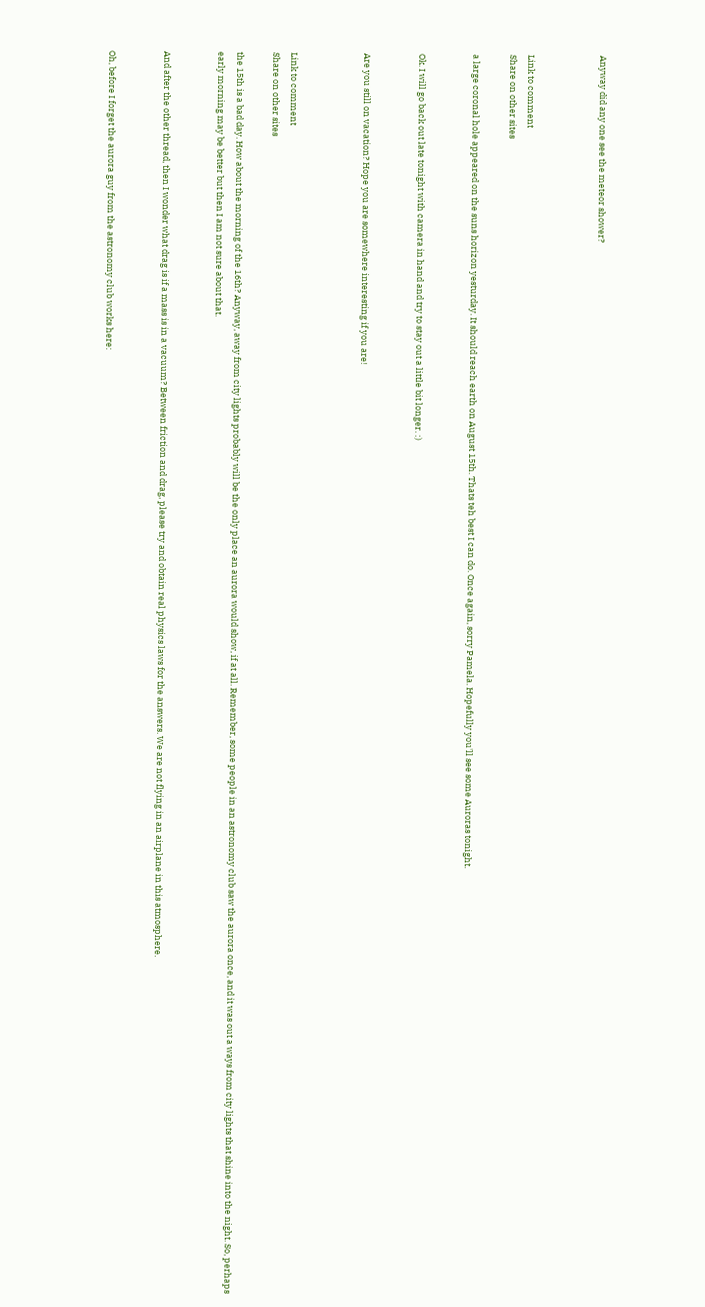Anyway did any one see the meteor shower?



Link to comment
Share on other sites

a large coronal hole appeared on the suns horizon yesturday. It should reach earth on August 15th. Thats teh best I can do. Once again, sorry Pamela. Hopefully you'll see some Auroras tonight.


Ok. I will go back out late tonight with camera in hand and try to stay out a little bit longer. :)


Are you still on vacation? Hope you are somewhere interesting if you are!



Link to comment
Share on other sites

the 15th is a bad day. How about the morning of the 16th? Anyway, away from city lights probably will be the only place an aurora would show, if at all. Remember, some people in an astronomy club saw the aurora once, and it was out a ways from city lights that shine into the night. So, perhaps early morning may be better but then I am not sure about that.


And after the other thread, then I wonder what drag is if a mass is in a vacuum? Between friction and drag, please try and obtain real physics laws for the answers. We are not flying in an airplane in this atmosphere.


Oh, before I forget the aurora guy from the astronomy club works here: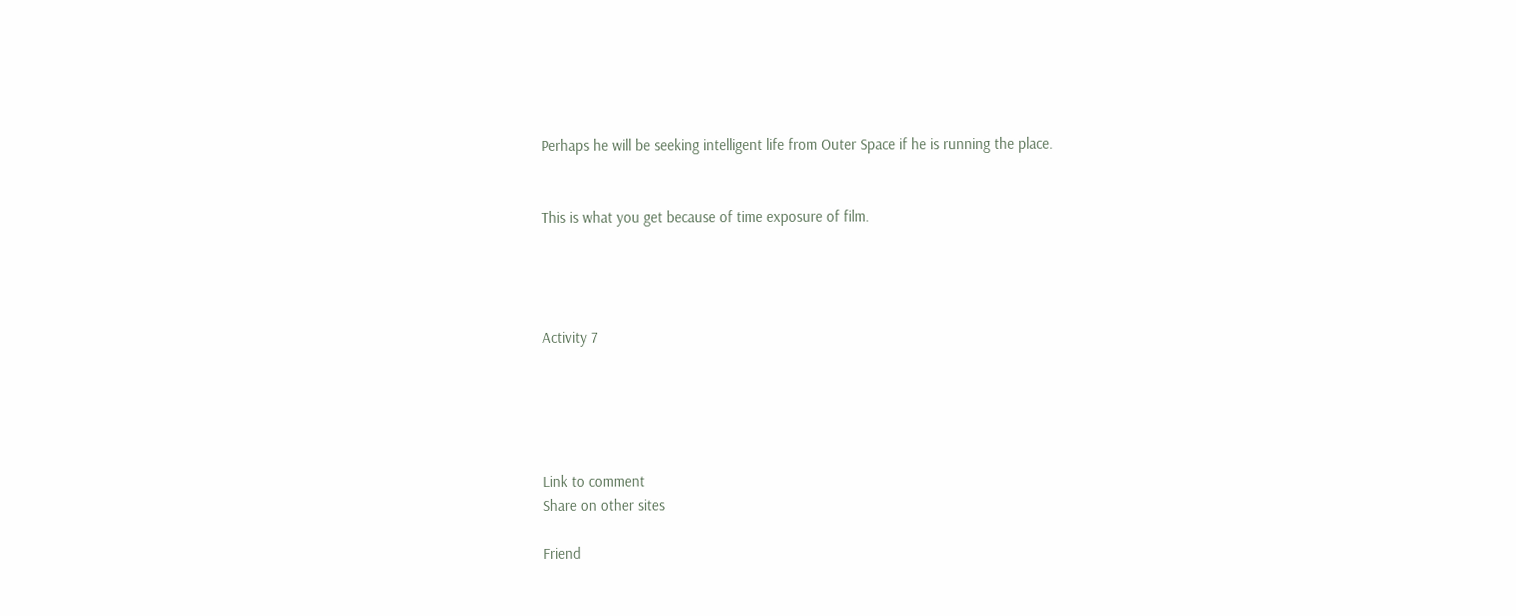Perhaps he will be seeking intelligent life from Outer Space if he is running the place.


This is what you get because of time exposure of film.




Activity 7





Link to comment
Share on other sites

Friend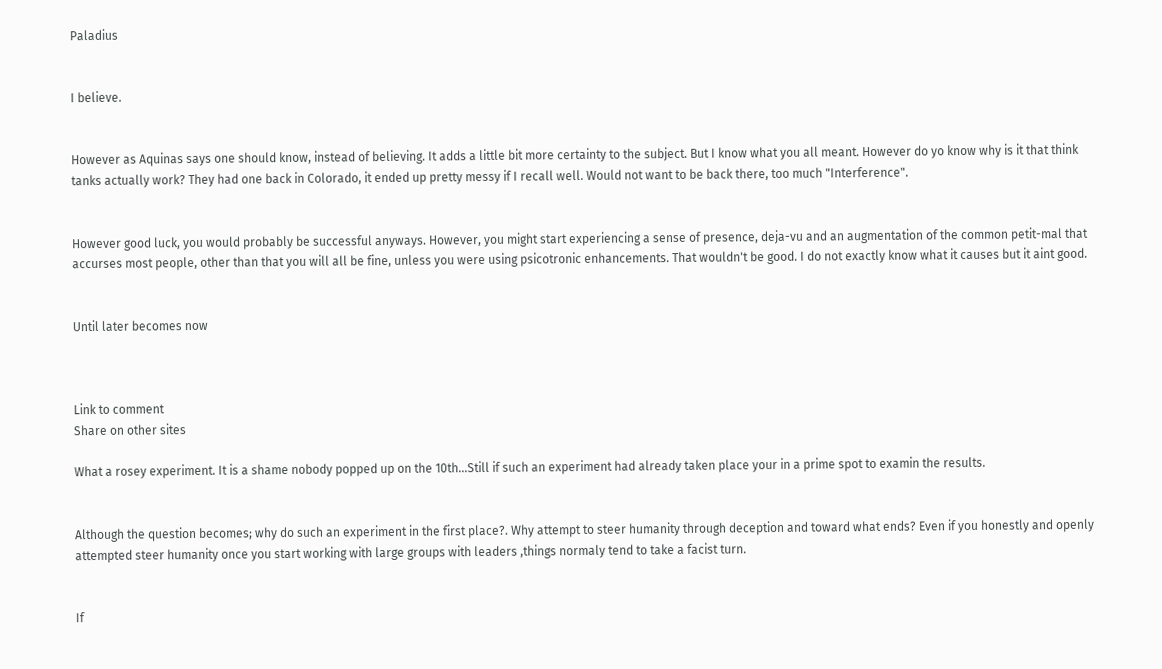Paladius


I believe.


However as Aquinas says one should know, instead of believing. It adds a little bit more certainty to the subject. But I know what you all meant. However do yo know why is it that think tanks actually work? They had one back in Colorado, it ended up pretty messy if I recall well. Would not want to be back there, too much "Interference".


However good luck, you would probably be successful anyways. However, you might start experiencing a sense of presence, deja-vu and an augmentation of the common petit-mal that accurses most people, other than that you will all be fine, unless you were using psicotronic enhancements. That wouldn't be good. I do not exactly know what it causes but it aint good.


Until later becomes now



Link to comment
Share on other sites

What a rosey experiment. It is a shame nobody popped up on the 10th...Still if such an experiment had already taken place your in a prime spot to examin the results.


Although the question becomes; why do such an experiment in the first place?. Why attempt to steer humanity through deception and toward what ends? Even if you honestly and openly attempted steer humanity once you start working with large groups with leaders ,things normaly tend to take a facist turn.


If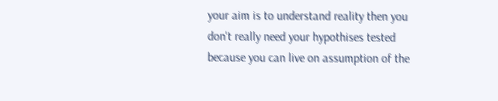your aim is to understand reality then you don't really need your hypothises tested because you can live on assumption of the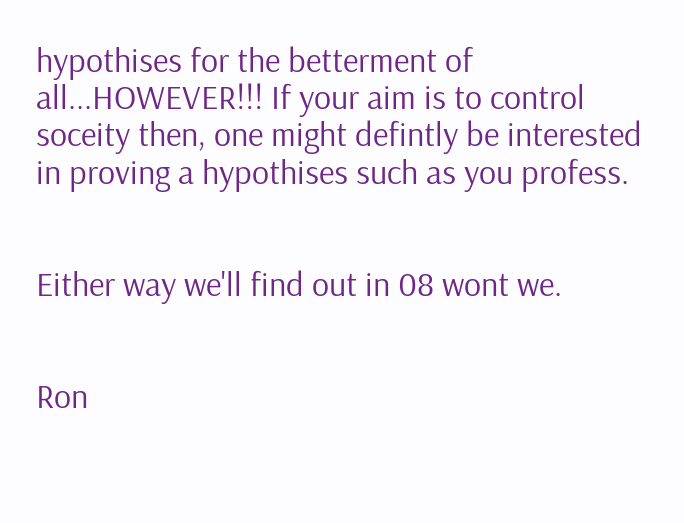hypothises for the betterment of all...HOWEVER!!! If your aim is to control soceity then, one might defintly be interested in proving a hypothises such as you profess.


Either way we'll find out in 08 wont we.


Ron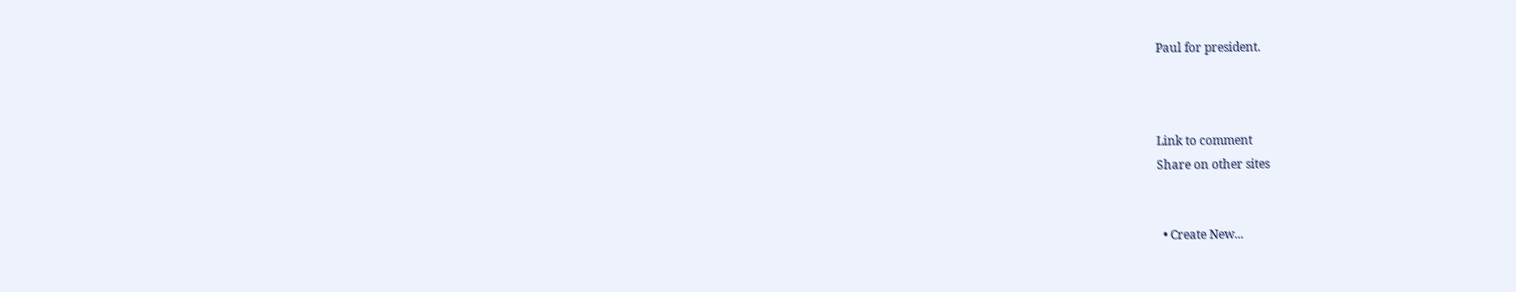Paul for president.



Link to comment
Share on other sites


  • Create New...